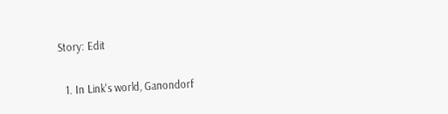Story: Edit

  1. In Link's world, Ganondorf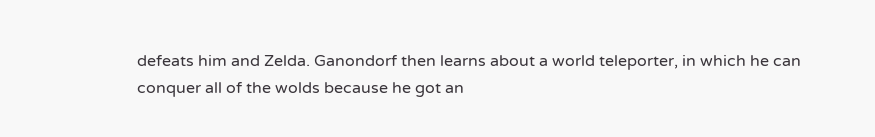defeats him and Zelda. Ganondorf then learns about a world teleporter, in which he can conquer all of the wolds because he got an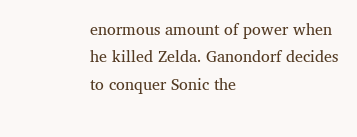enormous amount of power when he killed Zelda. Ganondorf decides to conquer Sonic the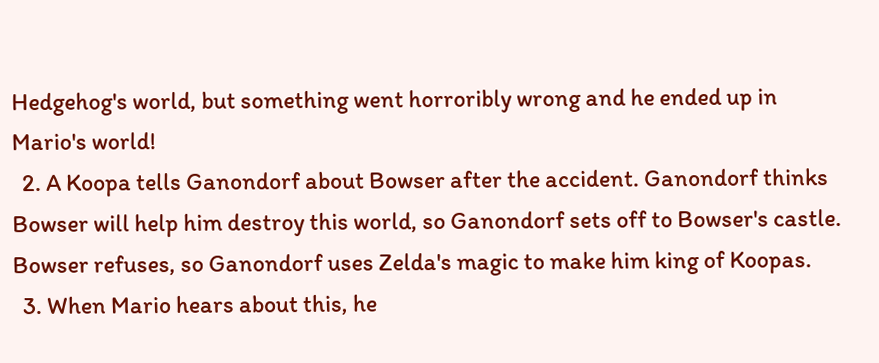Hedgehog's world, but something went horroribly wrong and he ended up in Mario's world!
  2. A Koopa tells Ganondorf about Bowser after the accident. Ganondorf thinks Bowser will help him destroy this world, so Ganondorf sets off to Bowser's castle. Bowser refuses, so Ganondorf uses Zelda's magic to make him king of Koopas.
  3. When Mario hears about this, he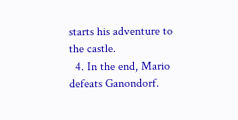starts his adventure to the castle.
  4. In the end, Mario defeats Ganondorf.